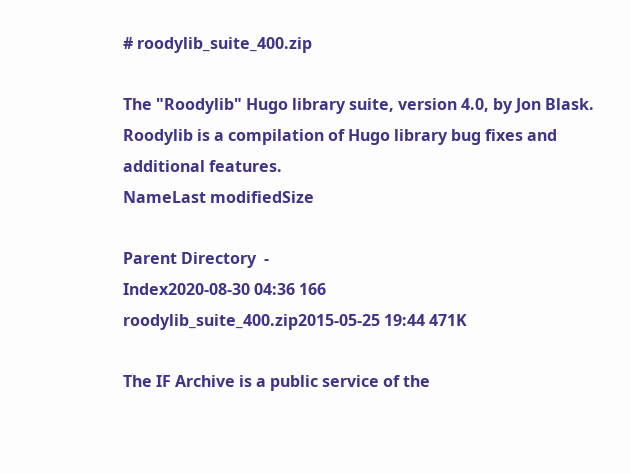# roodylib_suite_400.zip

The "Roodylib" Hugo library suite, version 4.0, by Jon Blask.
Roodylib is a compilation of Hugo library bug fixes and
additional features.
NameLast modifiedSize

Parent Directory  -
Index2020-08-30 04:36 166
roodylib_suite_400.zip2015-05-25 19:44 471K

The IF Archive is a public service of the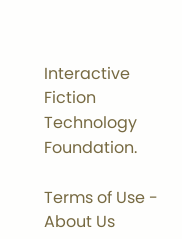Interactive Fiction Technology Foundation.

Terms of Use - About Us